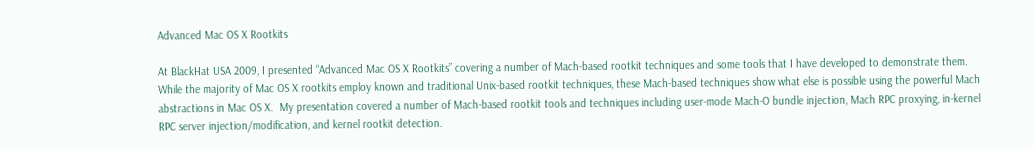Advanced Mac OS X Rootkits

At BlackHat USA 2009, I presented “Advanced Mac OS X Rootkits” covering a number of Mach-based rootkit techniques and some tools that I have developed to demonstrate them.  While the majority of Mac OS X rootkits employ known and traditional Unix-based rootkit techniques, these Mach-based techniques show what else is possible using the powerful Mach abstractions in Mac OS X.  My presentation covered a number of Mach-based rootkit tools and techniques including user-mode Mach-O bundle injection, Mach RPC proxying, in-kernel RPC server injection/modification, and kernel rootkit detection.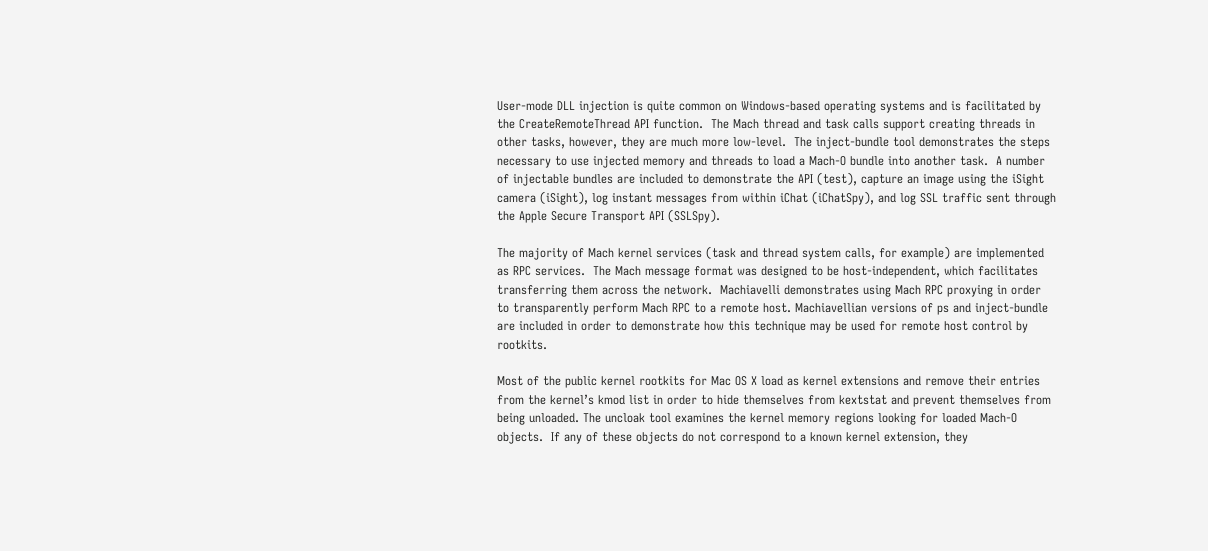User-mode DLL injection is quite common on Windows-based operating systems and is facilitated by the CreateRemoteThread API function.  The Mach thread and task calls support creating threads in other tasks, however, they are much more low-level.  The inject-bundle tool demonstrates the steps necessary to use injected memory and threads to load a Mach-O bundle into another task.  A number of injectable bundles are included to demonstrate the API (test), capture an image using the iSight camera (iSight), log instant messages from within iChat (iChatSpy), and log SSL traffic sent through the Apple Secure Transport API (SSLSpy).

The majority of Mach kernel services (task and thread system calls, for example) are implemented as RPC services.  The Mach message format was designed to be host-independent, which facilitates transferring them across the network.  Machiavelli demonstrates using Mach RPC proxying in order to transparently perform Mach RPC to a remote host. Machiavellian versions of ps and inject-bundle are included in order to demonstrate how this technique may be used for remote host control by rootkits.

Most of the public kernel rootkits for Mac OS X load as kernel extensions and remove their entries from the kernel’s kmod list in order to hide themselves from kextstat and prevent themselves from being unloaded. The uncloak tool examines the kernel memory regions looking for loaded Mach-O objects.  If any of these objects do not correspond to a known kernel extension, they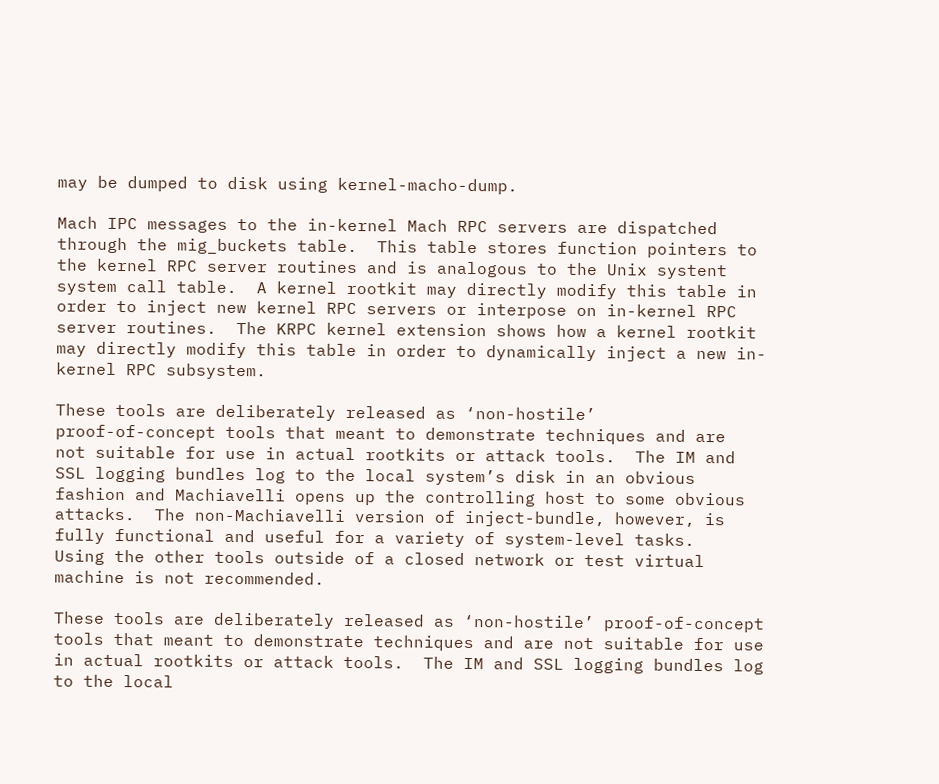may be dumped to disk using kernel-macho-dump.

Mach IPC messages to the in-kernel Mach RPC servers are dispatched through the mig_buckets table.  This table stores function pointers to the kernel RPC server routines and is analogous to the Unix systent system call table.  A kernel rootkit may directly modify this table in order to inject new kernel RPC servers or interpose on in-kernel RPC server routines.  The KRPC kernel extension shows how a kernel rootkit may directly modify this table in order to dynamically inject a new in-kernel RPC subsystem.

These tools are deliberately released as ‘non-hostile’
proof-of-concept tools that meant to demonstrate techniques and are
not suitable for use in actual rootkits or attack tools.  The IM and
SSL logging bundles log to the local system’s disk in an obvious
fashion and Machiavelli opens up the controlling host to some obvious
attacks.  The non-Machiavelli version of inject-bundle, however, is
fully functional and useful for a variety of system-level tasks.
Using the other tools outside of a closed network or test virtual
machine is not recommended.

These tools are deliberately released as ‘non-hostile’ proof-of-concept tools that meant to demonstrate techniques and are not suitable for use in actual rootkits or attack tools.  The IM and SSL logging bundles log to the local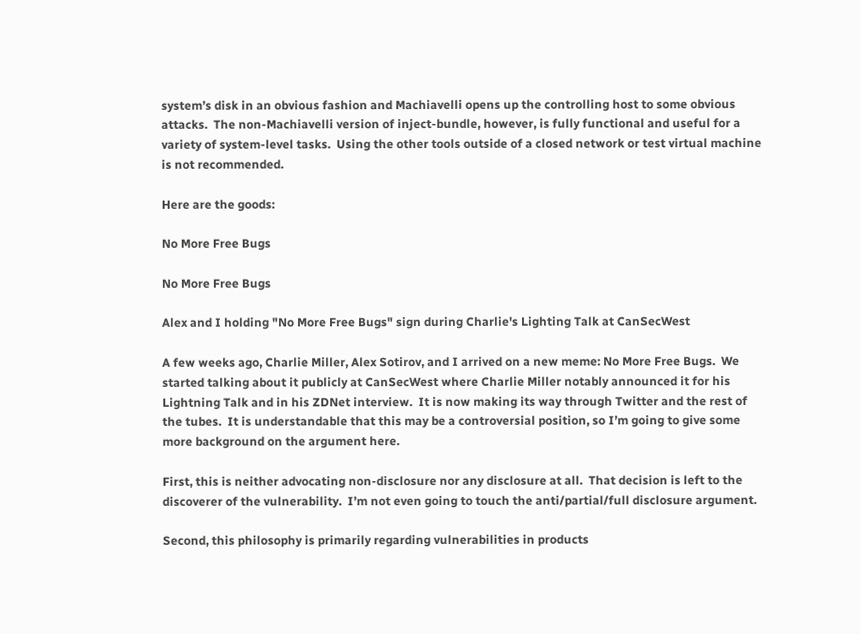system’s disk in an obvious fashion and Machiavelli opens up the controlling host to some obvious attacks.  The non-Machiavelli version of inject-bundle, however, is fully functional and useful for a variety of system-level tasks.  Using the other tools outside of a closed network or test virtual machine is not recommended.

Here are the goods:

No More Free Bugs

No More Free Bugs

Alex and I holding "No More Free Bugs" sign during Charlie's Lighting Talk at CanSecWest

A few weeks ago, Charlie Miller, Alex Sotirov, and I arrived on a new meme: No More Free Bugs.  We started talking about it publicly at CanSecWest where Charlie Miller notably announced it for his Lightning Talk and in his ZDNet interview.  It is now making its way through Twitter and the rest of the tubes.  It is understandable that this may be a controversial position, so I’m going to give some more background on the argument here.

First, this is neither advocating non-disclosure nor any disclosure at all.  That decision is left to the discoverer of the vulnerability.  I’m not even going to touch the anti/partial/full disclosure argument.

Second, this philosophy is primarily regarding vulnerabilities in products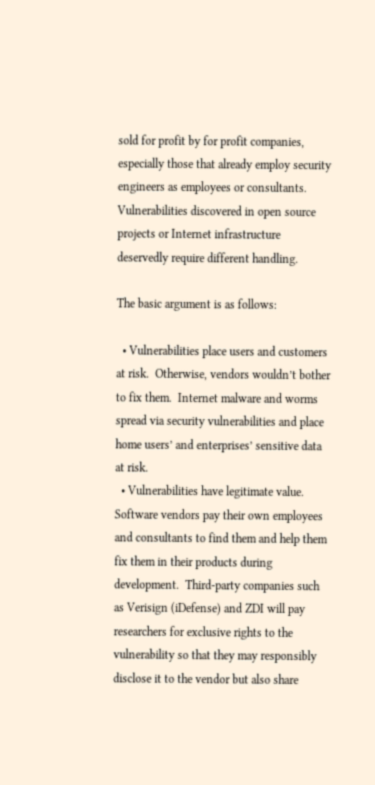sold for profit by for profit companies, especially those that already employ security engineers as employees or consultants.  Vulnerabilities discovered in open source projects or Internet infrastructure deservedly require different handling.

The basic argument is as follows:

  • Vulnerabilities place users and customers at risk.  Otherwise, vendors wouldn’t bother to fix them.  Internet malware and worms spread via security vulnerabilities and place home users’ and enterprises’ sensitive data at risk.
  • Vulnerabilities have legitimate value.  Software vendors pay their own employees and consultants to find them and help them fix them in their products during development.  Third-party companies such as Verisign (iDefense) and ZDI will pay researchers for exclusive rights to the vulnerability so that they may responsibly disclose it to the vendor but also share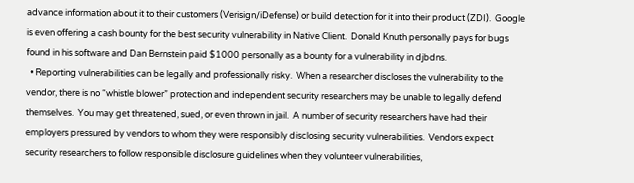advance information about it to their customers (Verisign/iDefense) or build detection for it into their product (ZDI).  Google is even offering a cash bounty for the best security vulnerability in Native Client.  Donald Knuth personally pays for bugs found in his software and Dan Bernstein paid $1000 personally as a bounty for a vulnerability in djbdns.
  • Reporting vulnerabilities can be legally and professionally risky.  When a researcher discloses the vulnerability to the vendor, there is no “whistle blower” protection and independent security researchers may be unable to legally defend themselves.  You may get threatened, sued, or even thrown in jail.  A number of security researchers have had their employers pressured by vendors to whom they were responsibly disclosing security vulnerabilities.  Vendors expect security researchers to follow responsible disclosure guidelines when they volunteer vulnerabilities,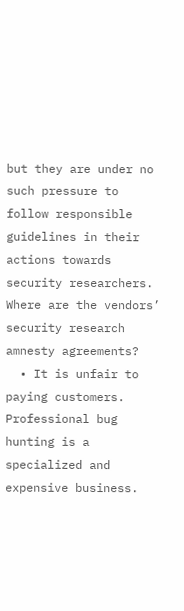but they are under no such pressure to follow responsible guidelines in their actions towards security researchers.  Where are the vendors’ security research amnesty agreements?
  • It is unfair to paying customers.  Professional bug hunting is a specialized and expensive business.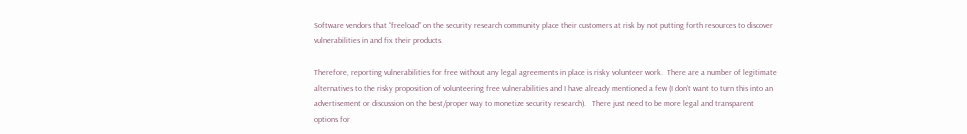Software vendors that “freeload” on the security research community place their customers at risk by not putting forth resources to discover vulnerabilities in and fix their products.

Therefore, reporting vulnerabilities for free without any legal agreements in place is risky volunteer work.  There are a number of legitimate alternatives to the risky proposition of volunteering free vulnerabilities and I have already mentioned a few (I don’t want to turn this into an advertisement or discussion on the best/proper way to monetize security research).   There just need to be more legal and transparent options for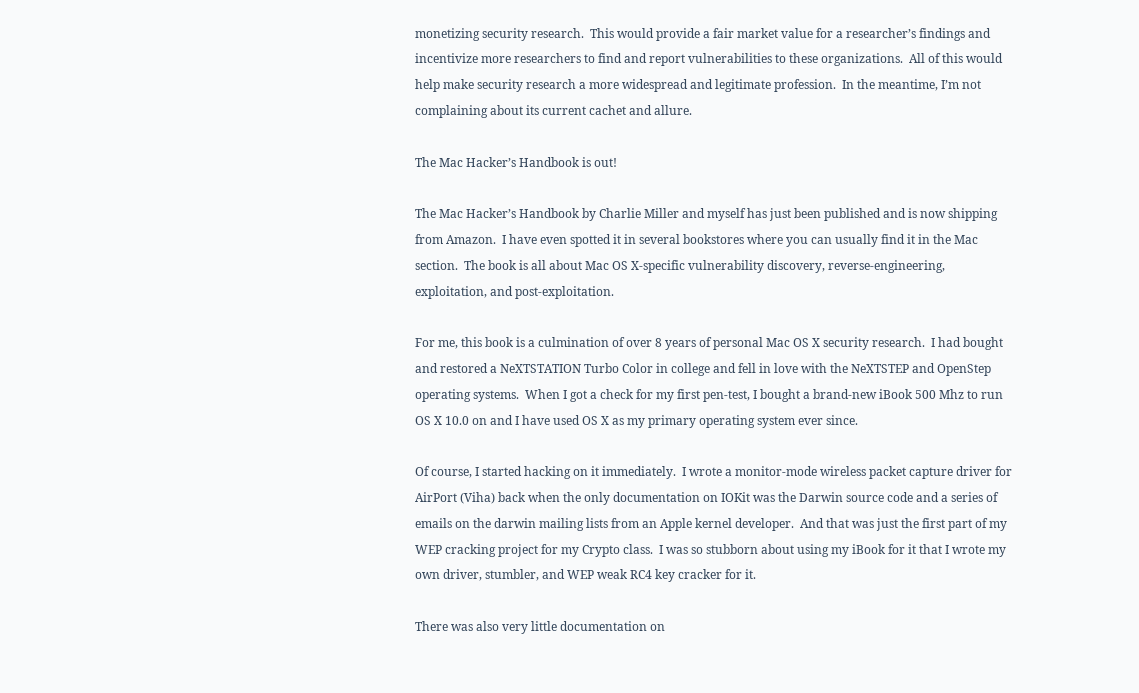monetizing security research.  This would provide a fair market value for a researcher’s findings and incentivize more researchers to find and report vulnerabilities to these organizations.  All of this would help make security research a more widespread and legitimate profession.  In the meantime, I’m not complaining about its current cachet and allure.

The Mac Hacker’s Handbook is out!

The Mac Hacker’s Handbook by Charlie Miller and myself has just been published and is now shipping from Amazon.  I have even spotted it in several bookstores where you can usually find it in the Mac section.  The book is all about Mac OS X-specific vulnerability discovery, reverse-engineering, exploitation, and post-exploitation.

For me, this book is a culmination of over 8 years of personal Mac OS X security research.  I had bought and restored a NeXTSTATION Turbo Color in college and fell in love with the NeXTSTEP and OpenStep operating systems.  When I got a check for my first pen-test, I bought a brand-new iBook 500 Mhz to run OS X 10.0 on and I have used OS X as my primary operating system ever since.

Of course, I started hacking on it immediately.  I wrote a monitor-mode wireless packet capture driver for AirPort (Viha) back when the only documentation on IOKit was the Darwin source code and a series of emails on the darwin mailing lists from an Apple kernel developer.  And that was just the first part of my WEP cracking project for my Crypto class.  I was so stubborn about using my iBook for it that I wrote my own driver, stumbler, and WEP weak RC4 key cracker for it.

There was also very little documentation on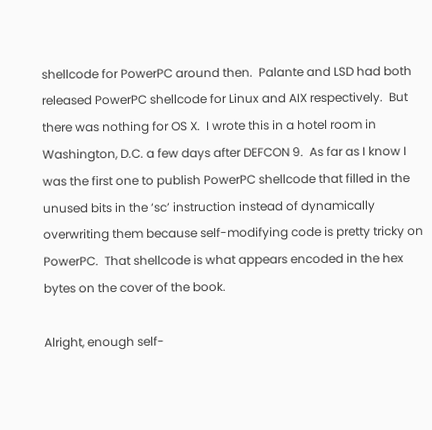shellcode for PowerPC around then.  Palante and LSD had both released PowerPC shellcode for Linux and AIX respectively.  But there was nothing for OS X.  I wrote this in a hotel room in Washington, D.C. a few days after DEFCON 9.  As far as I know I was the first one to publish PowerPC shellcode that filled in the unused bits in the ‘sc’ instruction instead of dynamically overwriting them because self-modifying code is pretty tricky on PowerPC.  That shellcode is what appears encoded in the hex bytes on the cover of the book.

Alright, enough self-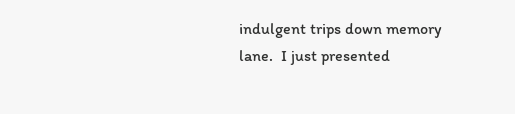indulgent trips down memory lane.  I just presented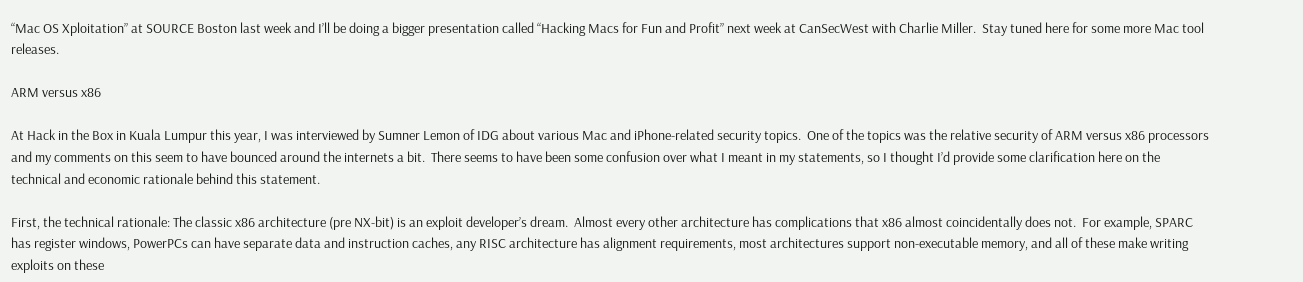“Mac OS Xploitation” at SOURCE Boston last week and I’ll be doing a bigger presentation called “Hacking Macs for Fun and Profit” next week at CanSecWest with Charlie Miller.  Stay tuned here for some more Mac tool releases.

ARM versus x86

At Hack in the Box in Kuala Lumpur this year, I was interviewed by Sumner Lemon of IDG about various Mac and iPhone-related security topics.  One of the topics was the relative security of ARM versus x86 processors and my comments on this seem to have bounced around the internets a bit.  There seems to have been some confusion over what I meant in my statements, so I thought I’d provide some clarification here on the technical and economic rationale behind this statement.

First, the technical rationale: The classic x86 architecture (pre NX-bit) is an exploit developer’s dream.  Almost every other architecture has complications that x86 almost coincidentally does not.  For example, SPARC has register windows, PowerPCs can have separate data and instruction caches, any RISC architecture has alignment requirements, most architectures support non-executable memory, and all of these make writing exploits on these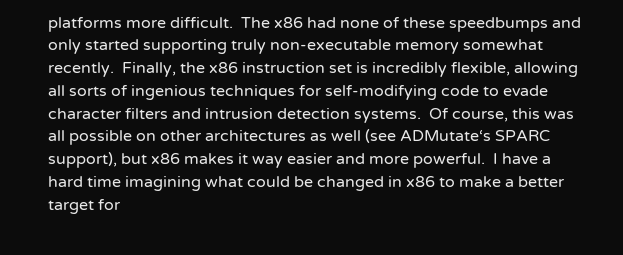platforms more difficult.  The x86 had none of these speedbumps and only started supporting truly non-executable memory somewhat recently.  Finally, the x86 instruction set is incredibly flexible, allowing all sorts of ingenious techniques for self-modifying code to evade character filters and intrusion detection systems.  Of course, this was all possible on other architectures as well (see ADMutate‘s SPARC support), but x86 makes it way easier and more powerful.  I have a hard time imagining what could be changed in x86 to make a better target for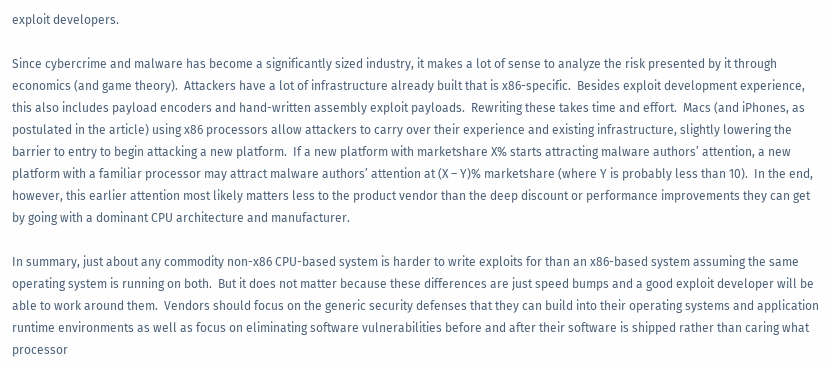exploit developers.

Since cybercrime and malware has become a significantly sized industry, it makes a lot of sense to analyze the risk presented by it through economics (and game theory).  Attackers have a lot of infrastructure already built that is x86-specific.  Besides exploit development experience, this also includes payload encoders and hand-written assembly exploit payloads.  Rewriting these takes time and effort.  Macs (and iPhones, as postulated in the article) using x86 processors allow attackers to carry over their experience and existing infrastructure, slightly lowering the barrier to entry to begin attacking a new platform.  If a new platform with marketshare X% starts attracting malware authors’ attention, a new platform with a familiar processor may attract malware authors’ attention at (X – Y)% marketshare (where Y is probably less than 10).  In the end, however, this earlier attention most likely matters less to the product vendor than the deep discount or performance improvements they can get by going with a dominant CPU architecture and manufacturer.

In summary, just about any commodity non-x86 CPU-based system is harder to write exploits for than an x86-based system assuming the same operating system is running on both.  But it does not matter because these differences are just speed bumps and a good exploit developer will be able to work around them.  Vendors should focus on the generic security defenses that they can build into their operating systems and application runtime environments as well as focus on eliminating software vulnerabilities before and after their software is shipped rather than caring what processor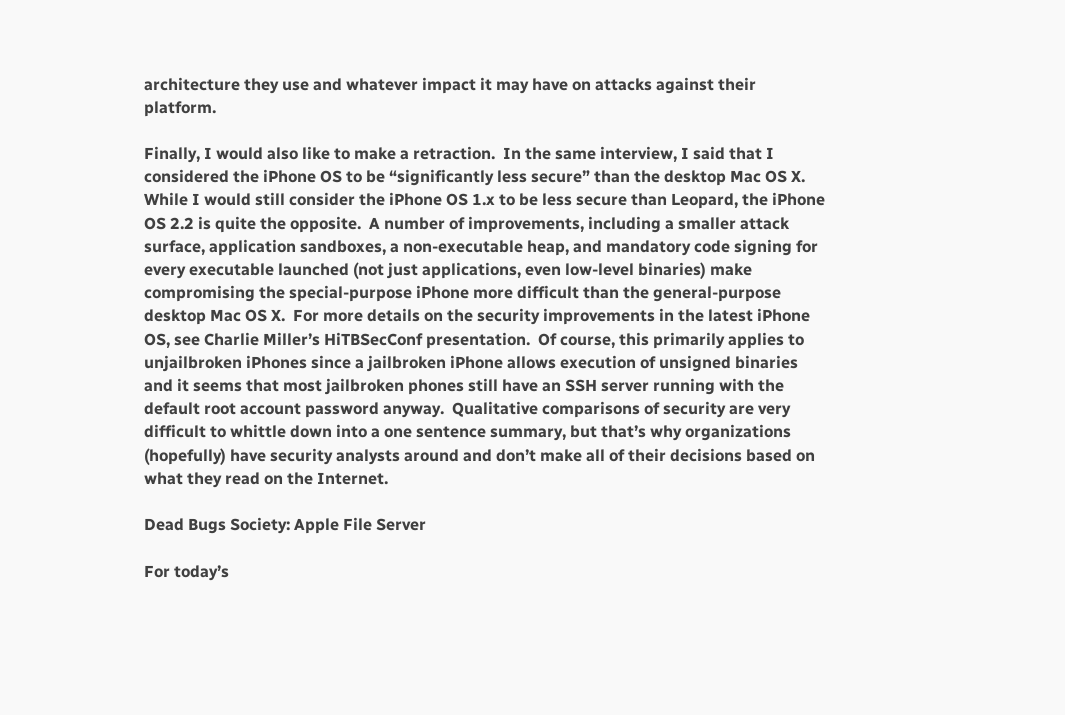architecture they use and whatever impact it may have on attacks against their platform.

Finally, I would also like to make a retraction.  In the same interview, I said that I considered the iPhone OS to be “significantly less secure” than the desktop Mac OS X.  While I would still consider the iPhone OS 1.x to be less secure than Leopard, the iPhone OS 2.2 is quite the opposite.  A number of improvements, including a smaller attack surface, application sandboxes, a non-executable heap, and mandatory code signing for every executable launched (not just applications, even low-level binaries) make compromising the special-purpose iPhone more difficult than the general-purpose desktop Mac OS X.  For more details on the security improvements in the latest iPhone OS, see Charlie Miller’s HiTBSecConf presentation.  Of course, this primarily applies to unjailbroken iPhones since a jailbroken iPhone allows execution of unsigned binaries and it seems that most jailbroken phones still have an SSH server running with the default root account password anyway.  Qualitative comparisons of security are very difficult to whittle down into a one sentence summary, but that’s why organizations (hopefully) have security analysts around and don’t make all of their decisions based on what they read on the Internet.

Dead Bugs Society: Apple File Server

For today’s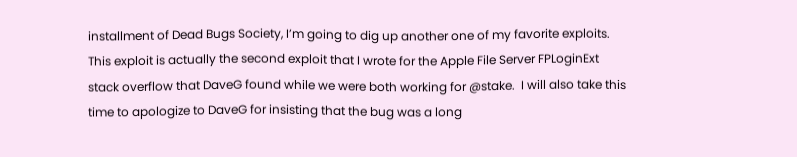installment of Dead Bugs Society, I’m going to dig up another one of my favorite exploits.  This exploit is actually the second exploit that I wrote for the Apple File Server FPLoginExt stack overflow that DaveG found while we were both working for @stake.  I will also take this time to apologize to DaveG for insisting that the bug was a long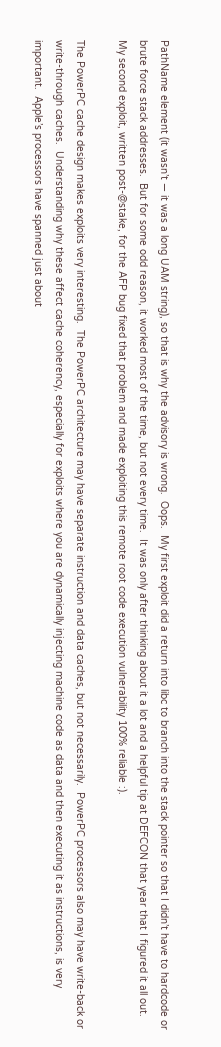PathName element (it wasn’t — it was a long UAM string), so that is why the advisory is wrong.  Oops.  My first exploit did a return into libc to branch into the stack pointer so that I didn’t have to hardcode or brute force stack addresses.  But for some odd reason, it worked most of the time, but not every time.  It was only after thinking about it a lot and a helpful tip at DEFCON that year that I figured it all out.  My second exploit, written post-@stake, for the AFP bug fixed that problem and made exploiting this remote root code execution vulnerability 100% reliable :).

The PowerPC cache design makes exploits very interesting.  The PowerPC architecture may have separate instruction and data caches, but not necessarily.  PowerPC processors also may have write-back or write-through caches.  Understanding why these affect cache coherency, especially for exploits where you are dynamically injecting machine code as data and then executing it as instructions, is very important.  Apple’s processors have spanned just about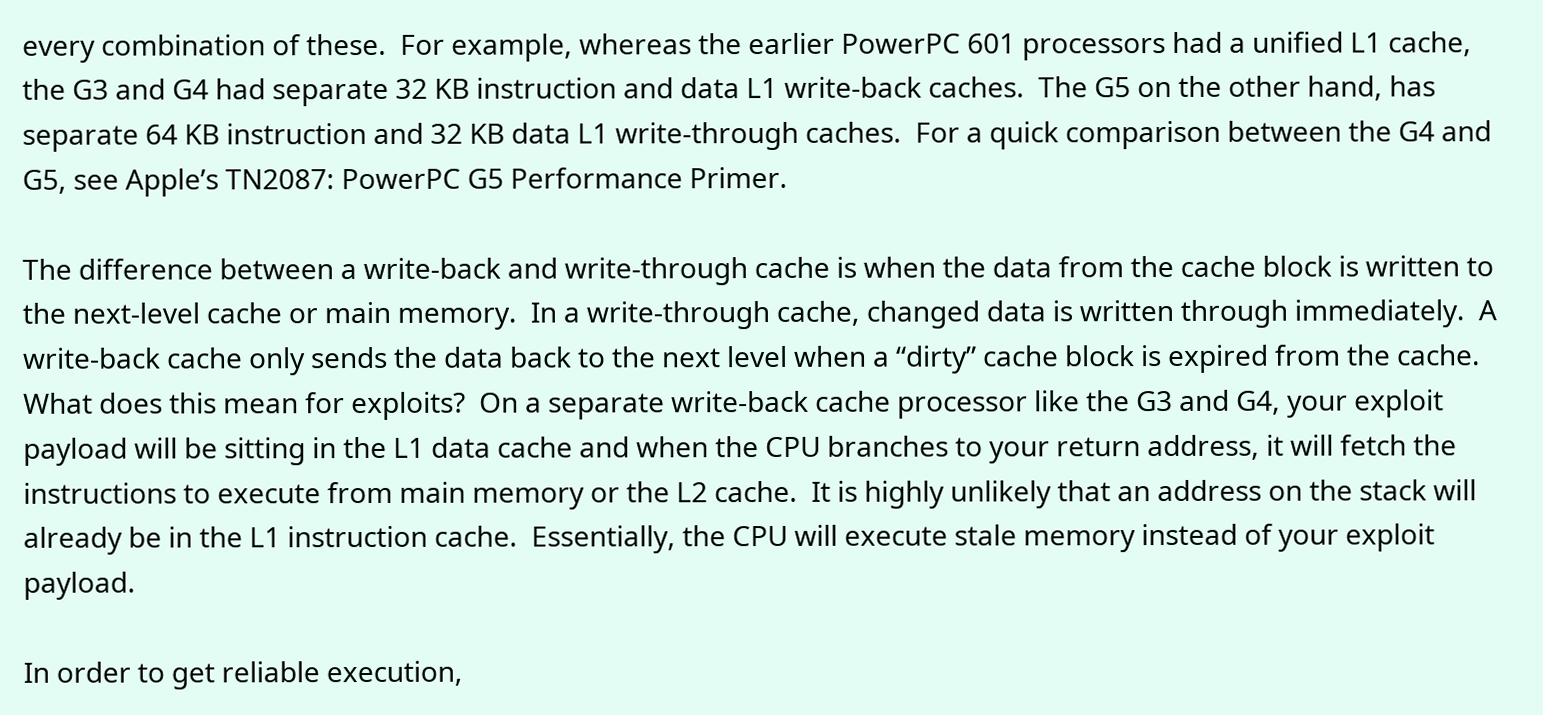every combination of these.  For example, whereas the earlier PowerPC 601 processors had a unified L1 cache, the G3 and G4 had separate 32 KB instruction and data L1 write-back caches.  The G5 on the other hand, has separate 64 KB instruction and 32 KB data L1 write-through caches.  For a quick comparison between the G4 and G5, see Apple’s TN2087: PowerPC G5 Performance Primer.

The difference between a write-back and write-through cache is when the data from the cache block is written to the next-level cache or main memory.  In a write-through cache, changed data is written through immediately.  A write-back cache only sends the data back to the next level when a “dirty” cache block is expired from the cache.  What does this mean for exploits?  On a separate write-back cache processor like the G3 and G4, your exploit payload will be sitting in the L1 data cache and when the CPU branches to your return address, it will fetch the instructions to execute from main memory or the L2 cache.  It is highly unlikely that an address on the stack will already be in the L1 instruction cache.  Essentially, the CPU will execute stale memory instead of your exploit payload.

In order to get reliable execution,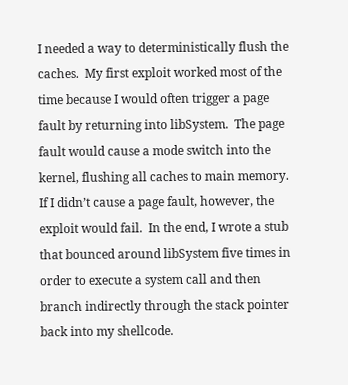I needed a way to deterministically flush the caches.  My first exploit worked most of the time because I would often trigger a page fault by returning into libSystem.  The page fault would cause a mode switch into the kernel, flushing all caches to main memory.  If I didn’t cause a page fault, however, the exploit would fail.  In the end, I wrote a stub that bounced around libSystem five times in order to execute a system call and then branch indirectly through the stack pointer back into my shellcode.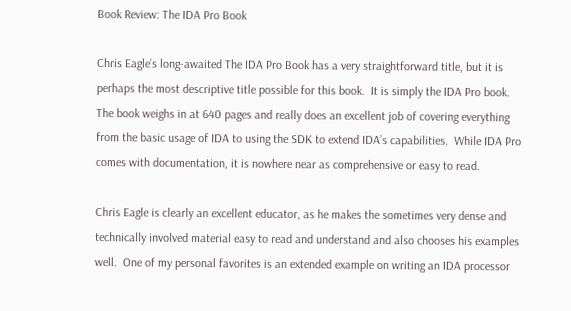Book Review: The IDA Pro Book

Chris Eagle’s long-awaited The IDA Pro Book has a very straightforward title, but it is perhaps the most descriptive title possible for this book.  It is simply the IDA Pro book.  The book weighs in at 640 pages and really does an excellent job of covering everything from the basic usage of IDA to using the SDK to extend IDA’s capabilities.  While IDA Pro comes with documentation, it is nowhere near as comprehensive or easy to read.

Chris Eagle is clearly an excellent educator, as he makes the sometimes very dense and technically involved material easy to read and understand and also chooses his examples well.  One of my personal favorites is an extended example on writing an IDA processor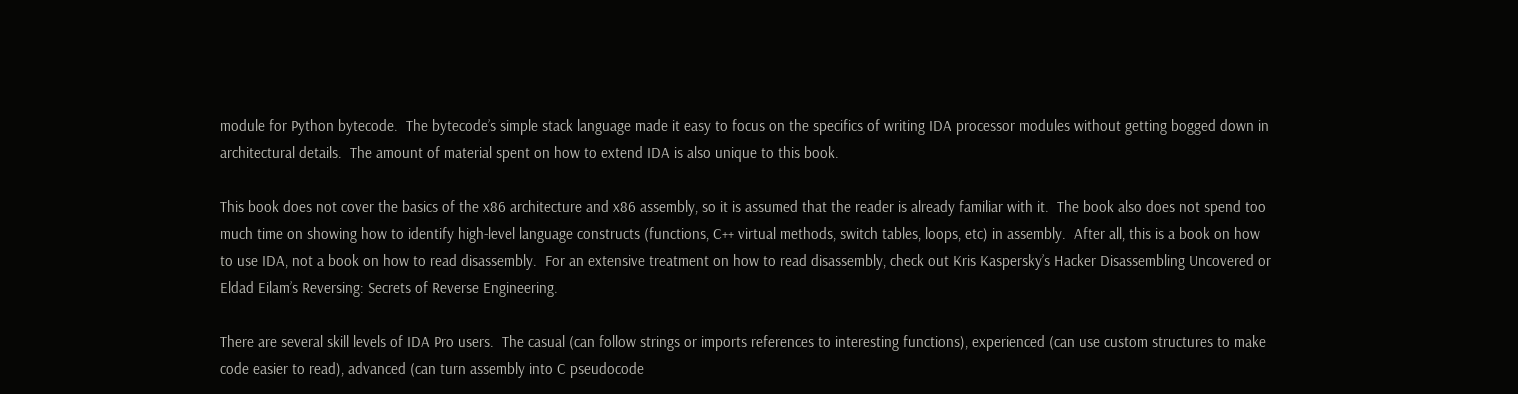module for Python bytecode.  The bytecode’s simple stack language made it easy to focus on the specifics of writing IDA processor modules without getting bogged down in architectural details.  The amount of material spent on how to extend IDA is also unique to this book.

This book does not cover the basics of the x86 architecture and x86 assembly, so it is assumed that the reader is already familiar with it.  The book also does not spend too much time on showing how to identify high-level language constructs (functions, C++ virtual methods, switch tables, loops, etc) in assembly.  After all, this is a book on how to use IDA, not a book on how to read disassembly.  For an extensive treatment on how to read disassembly, check out Kris Kaspersky’s Hacker Disassembling Uncovered or Eldad Eilam’s Reversing: Secrets of Reverse Engineering.

There are several skill levels of IDA Pro users.  The casual (can follow strings or imports references to interesting functions), experienced (can use custom structures to make code easier to read), advanced (can turn assembly into C pseudocode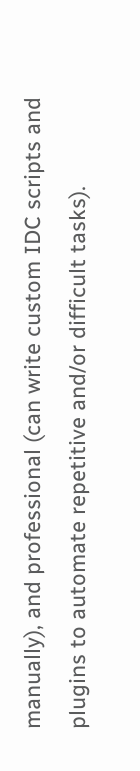manually), and professional (can write custom IDC scripts and plugins to automate repetitive and/or difficult tasks).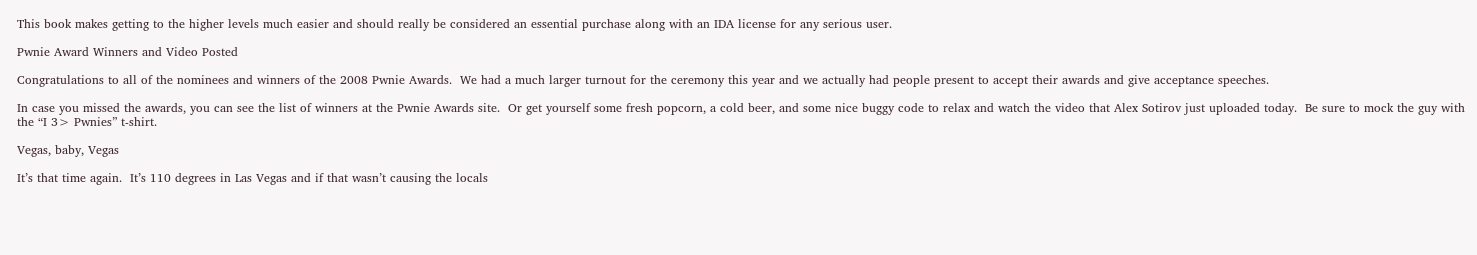This book makes getting to the higher levels much easier and should really be considered an essential purchase along with an IDA license for any serious user.

Pwnie Award Winners and Video Posted

Congratulations to all of the nominees and winners of the 2008 Pwnie Awards.  We had a much larger turnout for the ceremony this year and we actually had people present to accept their awards and give acceptance speeches.

In case you missed the awards, you can see the list of winners at the Pwnie Awards site.  Or get yourself some fresh popcorn, a cold beer, and some nice buggy code to relax and watch the video that Alex Sotirov just uploaded today.  Be sure to mock the guy with the “I 3> Pwnies” t-shirt.

Vegas, baby, Vegas

It’s that time again.  It’s 110 degrees in Las Vegas and if that wasn’t causing the locals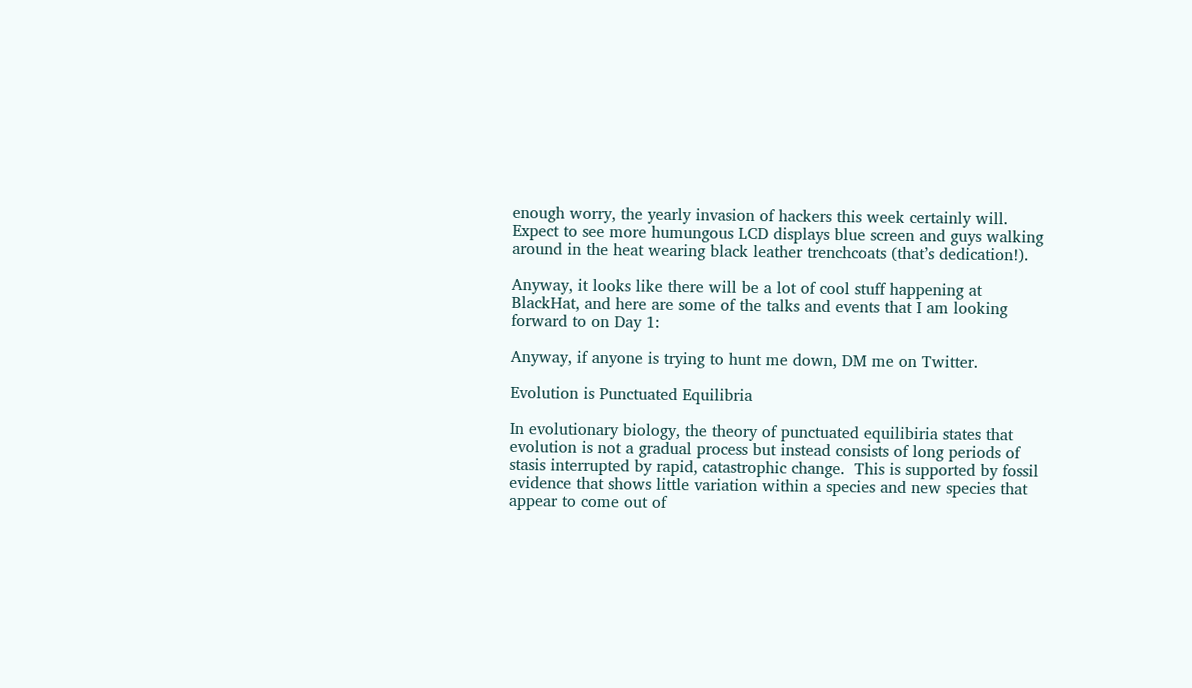enough worry, the yearly invasion of hackers this week certainly will.  Expect to see more humungous LCD displays blue screen and guys walking around in the heat wearing black leather trenchcoats (that’s dedication!).

Anyway, it looks like there will be a lot of cool stuff happening at BlackHat, and here are some of the talks and events that I am looking forward to on Day 1:

Anyway, if anyone is trying to hunt me down, DM me on Twitter.

Evolution is Punctuated Equilibria

In evolutionary biology, the theory of punctuated equilibiria states that evolution is not a gradual process but instead consists of long periods of stasis interrupted by rapid, catastrophic change.  This is supported by fossil evidence that shows little variation within a species and new species that appear to come out of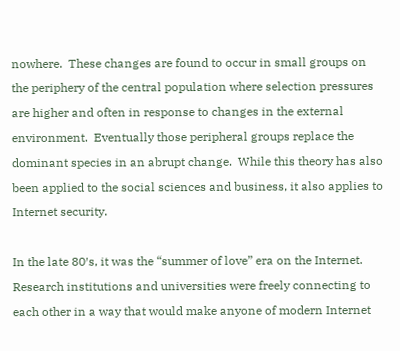nowhere.  These changes are found to occur in small groups on the periphery of the central population where selection pressures are higher and often in response to changes in the external environment.  Eventually those peripheral groups replace the dominant species in an abrupt change.  While this theory has also been applied to the social sciences and business, it also applies to Internet security.

In the late 80′s, it was the “summer of love” era on the Internet.  Research institutions and universities were freely connecting to each other in a way that would make anyone of modern Internet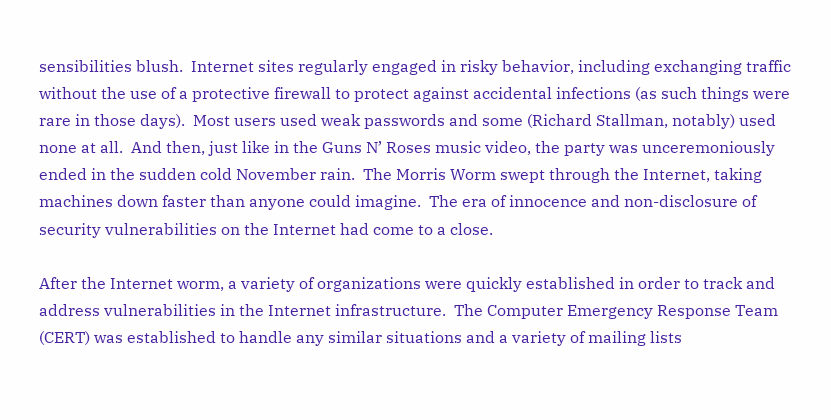sensibilities blush.  Internet sites regularly engaged in risky behavior, including exchanging traffic without the use of a protective firewall to protect against accidental infections (as such things were rare in those days).  Most users used weak passwords and some (Richard Stallman, notably) used none at all.  And then, just like in the Guns N’ Roses music video, the party was unceremoniously ended in the sudden cold November rain.  The Morris Worm swept through the Internet, taking machines down faster than anyone could imagine.  The era of innocence and non-disclosure of security vulnerabilities on the Internet had come to a close.

After the Internet worm, a variety of organizations were quickly established in order to track and address vulnerabilities in the Internet infrastructure.  The Computer Emergency Response Team (CERT) was established to handle any similar situations and a variety of mailing lists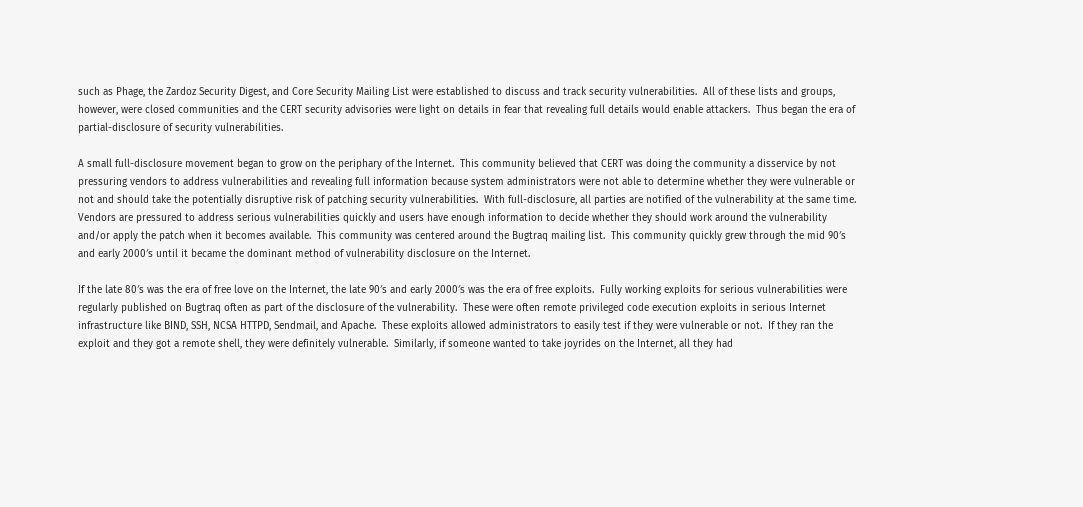such as Phage, the Zardoz Security Digest, and Core Security Mailing List were established to discuss and track security vulnerabilities.  All of these lists and groups, however, were closed communities and the CERT security advisories were light on details in fear that revealing full details would enable attackers.  Thus began the era of partial-disclosure of security vulnerabilities.

A small full-disclosure movement began to grow on the periphary of the Internet.  This community believed that CERT was doing the community a disservice by not pressuring vendors to address vulnerabilities and revealing full information because system administrators were not able to determine whether they were vulnerable or not and should take the potentially disruptive risk of patching security vulnerabilities.  With full-disclosure, all parties are notified of the vulnerability at the same time.  Vendors are pressured to address serious vulnerabilities quickly and users have enough information to decide whether they should work around the vulnerability and/or apply the patch when it becomes available.  This community was centered around the Bugtraq mailing list.  This community quickly grew through the mid 90′s and early 2000′s until it became the dominant method of vulnerability disclosure on the Internet.

If the late 80′s was the era of free love on the Internet, the late 90′s and early 2000′s was the era of free exploits.  Fully working exploits for serious vulnerabilities were regularly published on Bugtraq often as part of the disclosure of the vulnerability.  These were often remote privileged code execution exploits in serious Internet infrastructure like BIND, SSH, NCSA HTTPD, Sendmail, and Apache.  These exploits allowed administrators to easily test if they were vulnerable or not.  If they ran the exploit and they got a remote shell, they were definitely vulnerable.  Similarly, if someone wanted to take joyrides on the Internet, all they had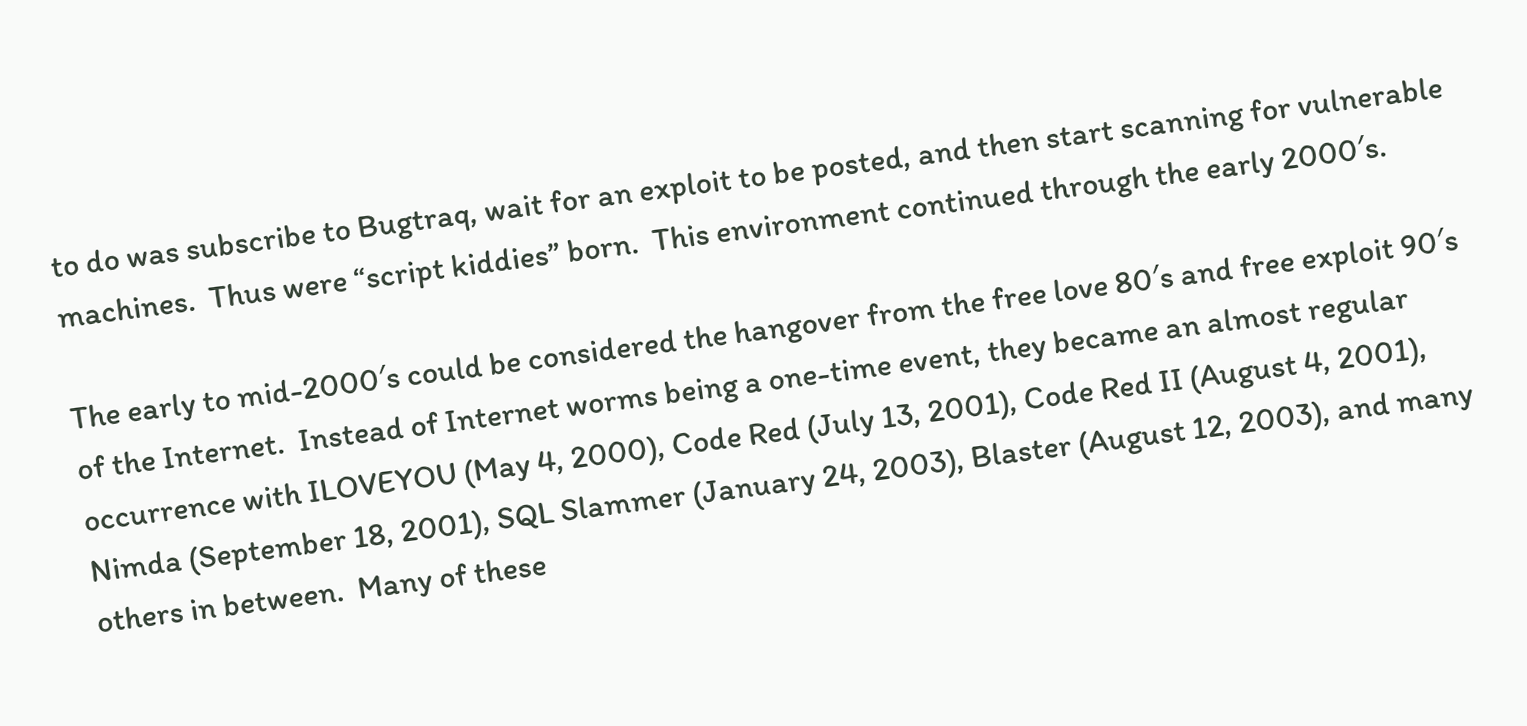to do was subscribe to Bugtraq, wait for an exploit to be posted, and then start scanning for vulnerable machines.  Thus were “script kiddies” born.  This environment continued through the early 2000′s.

The early to mid-2000′s could be considered the hangover from the free love 80′s and free exploit 90′s of the Internet.  Instead of Internet worms being a one-time event, they became an almost regular occurrence with ILOVEYOU (May 4, 2000), Code Red (July 13, 2001), Code Red II (August 4, 2001), Nimda (September 18, 2001), SQL Slammer (January 24, 2003), Blaster (August 12, 2003), and many others in between.  Many of these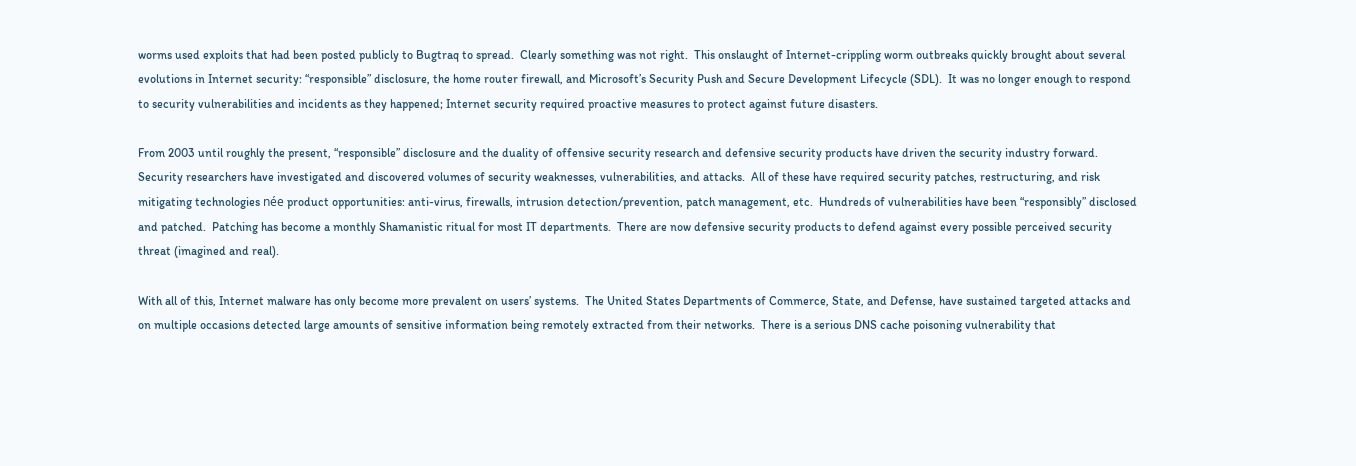worms used exploits that had been posted publicly to Bugtraq to spread.  Clearly something was not right.  This onslaught of Internet-crippling worm outbreaks quickly brought about several evolutions in Internet security: “responsible” disclosure, the home router firewall, and Microsoft’s Security Push and Secure Development Lifecycle (SDL).  It was no longer enough to respond to security vulnerabilities and incidents as they happened; Internet security required proactive measures to protect against future disasters.

From 2003 until roughly the present, “responsible” disclosure and the duality of offensive security research and defensive security products have driven the security industry forward.  Security researchers have investigated and discovered volumes of security weaknesses, vulnerabilities, and attacks.  All of these have required security patches, restructuring, and risk mitigating technologies née product opportunities: anti-virus, firewalls, intrusion detection/prevention, patch management, etc.  Hundreds of vulnerabilities have been “responsibly” disclosed and patched.  Patching has become a monthly Shamanistic ritual for most IT departments.  There are now defensive security products to defend against every possible perceived security threat (imagined and real).

With all of this, Internet malware has only become more prevalent on users’ systems.  The United States Departments of Commerce, State, and Defense, have sustained targeted attacks and on multiple occasions detected large amounts of sensitive information being remotely extracted from their networks.  There is a serious DNS cache poisoning vulnerability that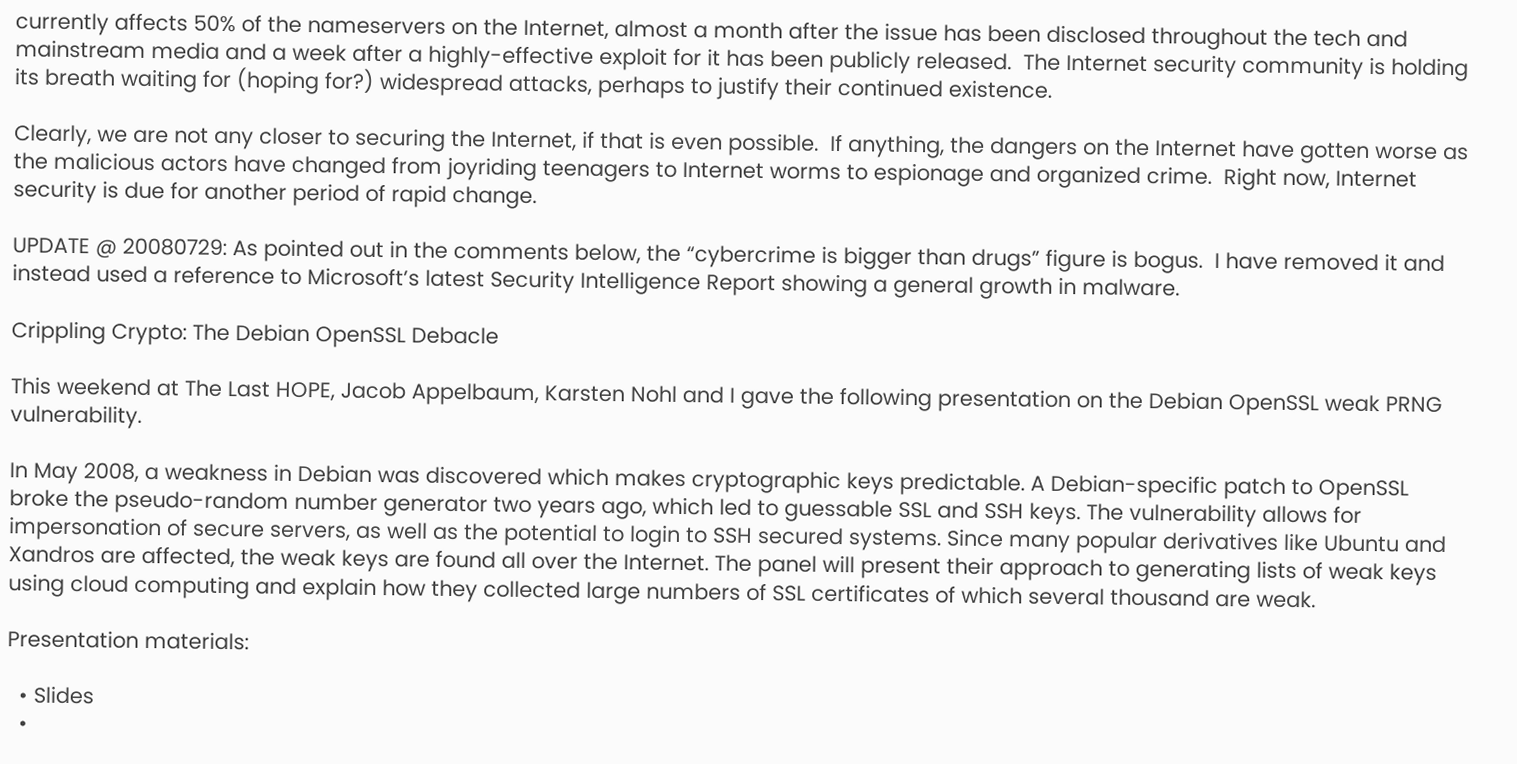currently affects 50% of the nameservers on the Internet, almost a month after the issue has been disclosed throughout the tech and mainstream media and a week after a highly-effective exploit for it has been publicly released.  The Internet security community is holding its breath waiting for (hoping for?) widespread attacks, perhaps to justify their continued existence.

Clearly, we are not any closer to securing the Internet, if that is even possible.  If anything, the dangers on the Internet have gotten worse as the malicious actors have changed from joyriding teenagers to Internet worms to espionage and organized crime.  Right now, Internet security is due for another period of rapid change.

UPDATE @ 20080729: As pointed out in the comments below, the “cybercrime is bigger than drugs” figure is bogus.  I have removed it and instead used a reference to Microsoft’s latest Security Intelligence Report showing a general growth in malware.

Crippling Crypto: The Debian OpenSSL Debacle

This weekend at The Last HOPE, Jacob Appelbaum, Karsten Nohl and I gave the following presentation on the Debian OpenSSL weak PRNG vulnerability.

In May 2008, a weakness in Debian was discovered which makes cryptographic keys predictable. A Debian-specific patch to OpenSSL broke the pseudo-random number generator two years ago, which led to guessable SSL and SSH keys. The vulnerability allows for impersonation of secure servers, as well as the potential to login to SSH secured systems. Since many popular derivatives like Ubuntu and Xandros are affected, the weak keys are found all over the Internet. The panel will present their approach to generating lists of weak keys using cloud computing and explain how they collected large numbers of SSL certificates of which several thousand are weak.

Presentation materials:

  • Slides
  •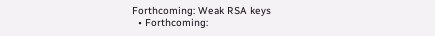Forthcoming: Weak RSA keys
  • Forthcoming: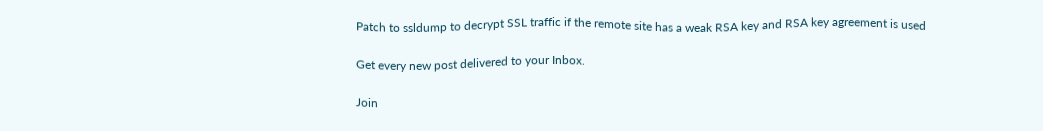Patch to ssldump to decrypt SSL traffic if the remote site has a weak RSA key and RSA key agreement is used

Get every new post delivered to your Inbox.

Join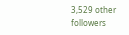3,529 other followers